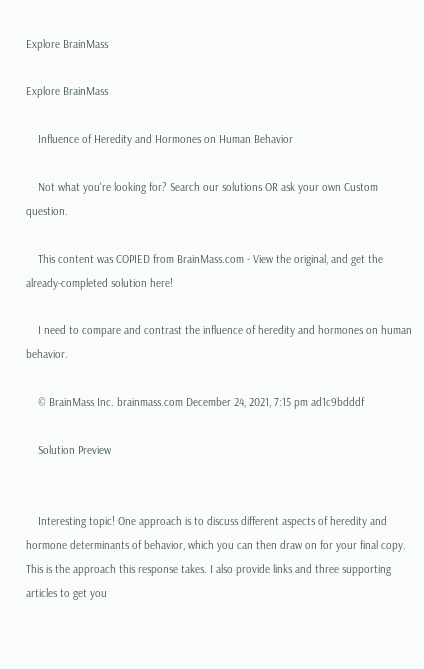Explore BrainMass

Explore BrainMass

    Influence of Heredity and Hormones on Human Behavior

    Not what you're looking for? Search our solutions OR ask your own Custom question.

    This content was COPIED from BrainMass.com - View the original, and get the already-completed solution here!

    I need to compare and contrast the influence of heredity and hormones on human behavior.

    © BrainMass Inc. brainmass.com December 24, 2021, 7:15 pm ad1c9bdddf

    Solution Preview


    Interesting topic! One approach is to discuss different aspects of heredity and hormone determinants of behavior, which you can then draw on for your final copy. This is the approach this response takes. I also provide links and three supporting articles to get you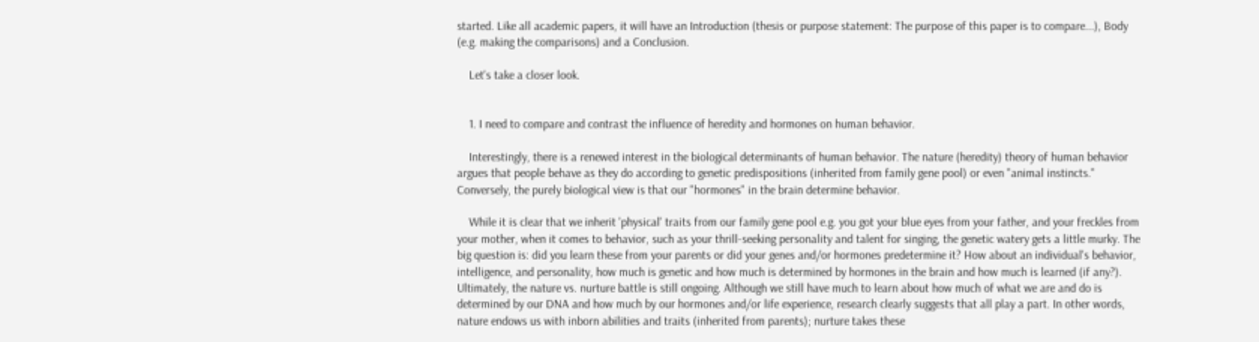started. Like all academic papers, it will have an Introduction (thesis or purpose statement: The purpose of this paper is to compare...), Body (e.g. making the comparisons) and a Conclusion.

    Let's take a closer look.


    1. I need to compare and contrast the influence of heredity and hormones on human behavior.

    Interestingly, there is a renewed interest in the biological determinants of human behavior. The nature (heredity) theory of human behavior argues that people behave as they do according to genetic predispositions (inherited from family gene pool) or even "animal instincts." Conversely, the purely biological view is that our "hormones" in the brain determine behavior.

    While it is clear that we inherit 'physical' traits from our family gene pool e.g. you got your blue eyes from your father, and your freckles from your mother, when it comes to behavior, such as your thrill-seeking personality and talent for singing, the genetic watery gets a little murky. The big question is: did you learn these from your parents or did your genes and/or hormones predetermine it? How about an individual's behavior, intelligence, and personality, how much is genetic and how much is determined by hormones in the brain and how much is learned (if any?). Ultimately, the nature vs. nurture battle is still ongoing. Although we still have much to learn about how much of what we are and do is determined by our DNA and how much by our hormones and/or life experience, research clearly suggests that all play a part. In other words, nature endows us with inborn abilities and traits (inherited from parents); nurture takes these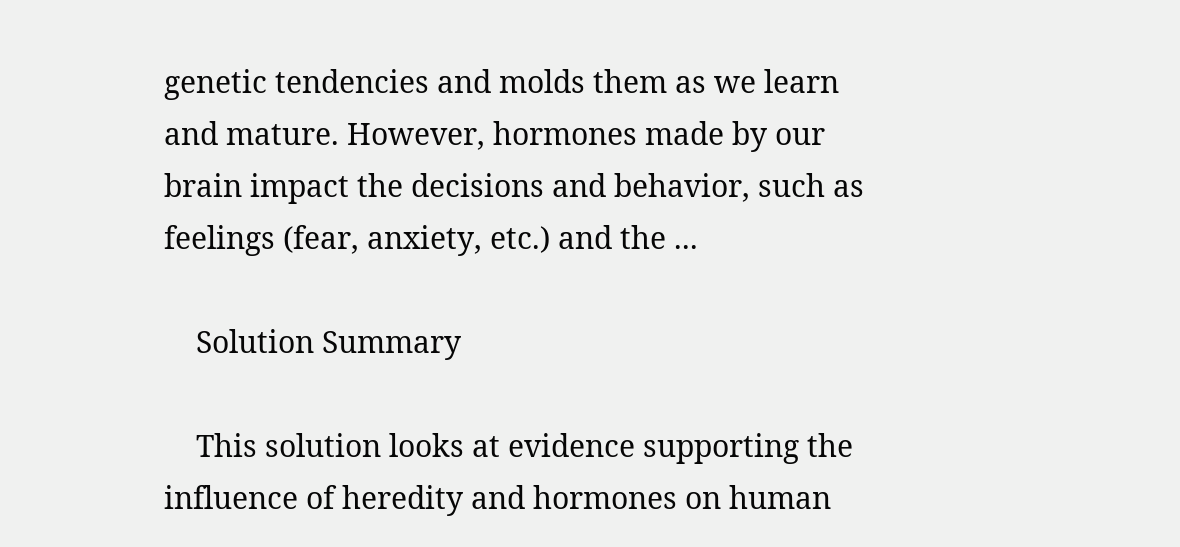genetic tendencies and molds them as we learn and mature. However, hormones made by our brain impact the decisions and behavior, such as feelings (fear, anxiety, etc.) and the ...

    Solution Summary

    This solution looks at evidence supporting the influence of heredity and hormones on human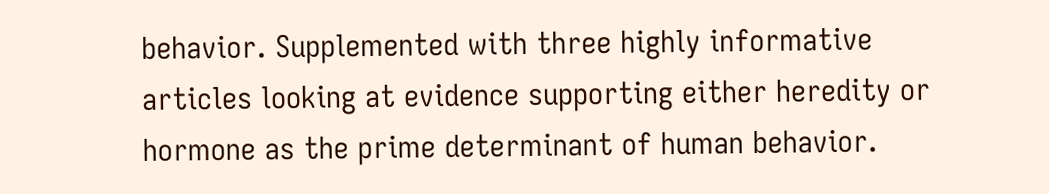behavior. Supplemented with three highly informative articles looking at evidence supporting either heredity or hormone as the prime determinant of human behavior.